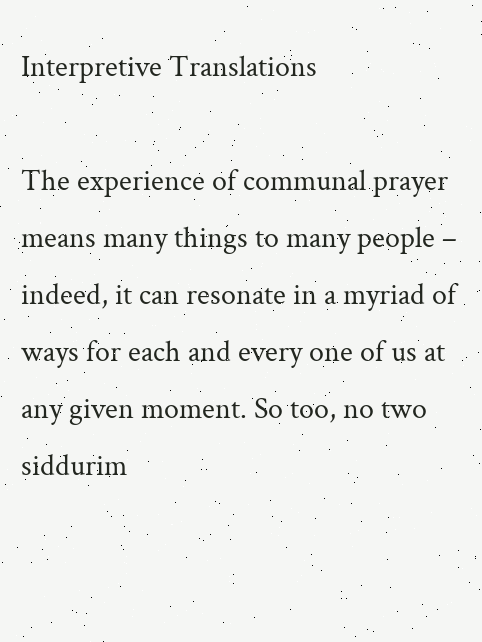Interpretive Translations

The experience of communal prayer means many things to many people – indeed, it can resonate in a myriad of ways for each and every one of us at any given moment. So too, no two siddurim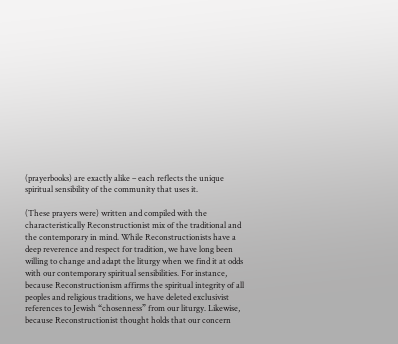(prayerbooks) are exactly alike – each reflects the unique spiritual sensibility of the community that uses it.

(These prayers were) written and compiled with the characteristically Reconstructionist mix of the traditional and the contemporary in mind. While Reconstructionists have a deep reverence and respect for tradition, we have long been willing to change and adapt the liturgy when we find it at odds with our contemporary spiritual sensibilities. For instance, because Reconstructionism affirms the spiritual integrity of all peoples and religious traditions, we have deleted exclusivist references to Jewish “chosenness” from our liturgy. Likewise, because Reconstructionist thought holds that our concern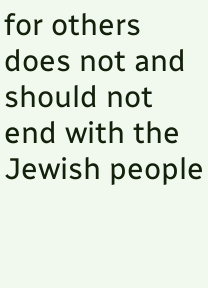for others does not and should not end with the Jewish people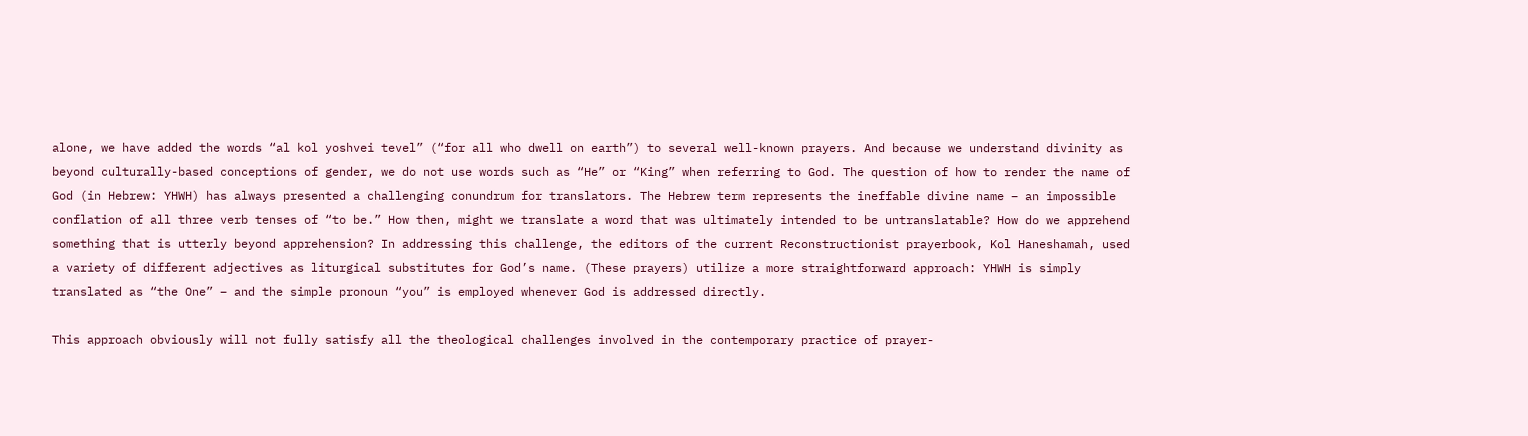alone, we have added the words “al kol yoshvei tevel” (“for all who dwell on earth”) to several well-known prayers. And because we understand divinity as beyond culturally-based conceptions of gender, we do not use words such as “He” or “King” when referring to God. The question of how to render the name of God (in Hebrew: YHWH) has always presented a challenging conundrum for translators. The Hebrew term represents the ineffable divine name – an impossible conflation of all three verb tenses of “to be.” How then, might we translate a word that was ultimately intended to be untranslatable? How do we apprehend something that is utterly beyond apprehension? In addressing this challenge, the editors of the current Reconstructionist prayerbook, Kol Haneshamah, used a variety of different adjectives as liturgical substitutes for God’s name. (These prayers) utilize a more straightforward approach: YHWH is simply translated as “the One” – and the simple pronoun “you” is employed whenever God is addressed directly.

This approach obviously will not fully satisfy all the theological challenges involved in the contemporary practice of prayer-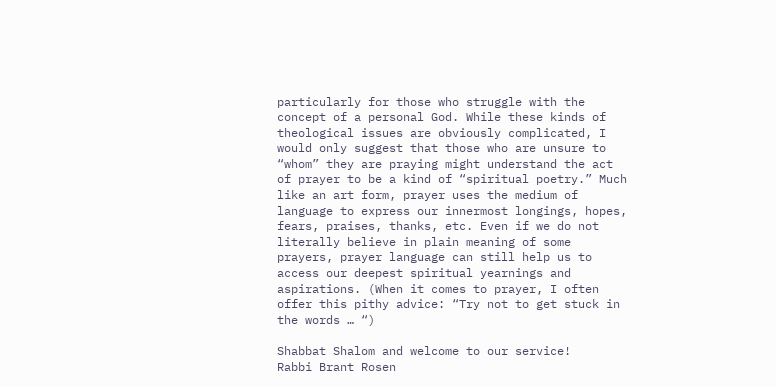particularly for those who struggle with the concept of a personal God. While these kinds of theological issues are obviously complicated, I would only suggest that those who are unsure to “whom” they are praying might understand the act of prayer to be a kind of “spiritual poetry.” Much like an art form, prayer uses the medium of language to express our innermost longings, hopes, fears, praises, thanks, etc. Even if we do not literally believe in plain meaning of some prayers, prayer language can still help us to access our deepest spiritual yearnings and aspirations. (When it comes to prayer, I often offer this pithy advice: “Try not to get stuck in the words … “)

Shabbat Shalom and welcome to our service!
Rabbi Brant Rosen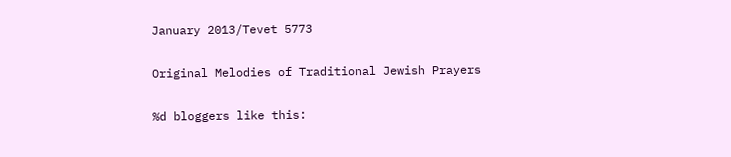January 2013/Tevet 5773

Original Melodies of Traditional Jewish Prayers

%d bloggers like this: